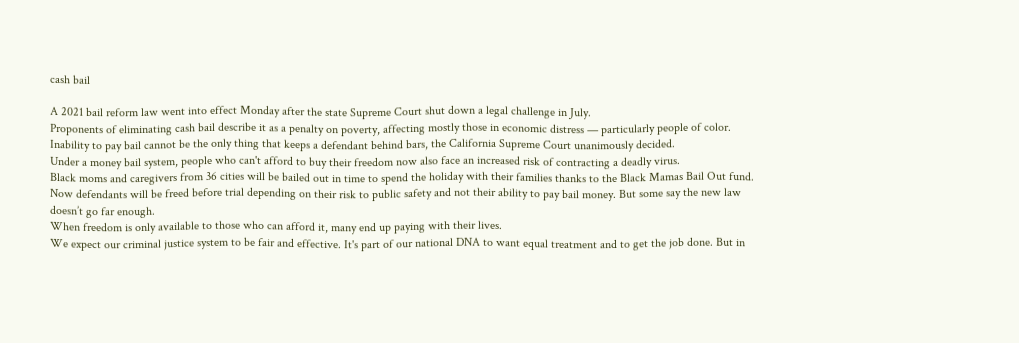cash bail

A 2021 bail reform law went into effect Monday after the state Supreme Court shut down a legal challenge in July.
Proponents of eliminating cash bail describe it as a penalty on poverty, affecting mostly those in economic distress — particularly people of color.
Inability to pay bail cannot be the only thing that keeps a defendant behind bars, the California Supreme Court unanimously decided.
Under a money bail system, people who can't afford to buy their freedom now also face an increased risk of contracting a deadly virus.
Black moms and caregivers from 36 cities will be bailed out in time to spend the holiday with their families thanks to the Black Mamas Bail Out fund.
Now defendants will be freed before trial depending on their risk to public safety and not their ability to pay bail money. But some say the new law doesn’t go far enough.
When freedom is only available to those who can afford it, many end up paying with their lives.
We expect our criminal justice system to be fair and effective. It's part of our national DNA to want equal treatment and to get the job done. But in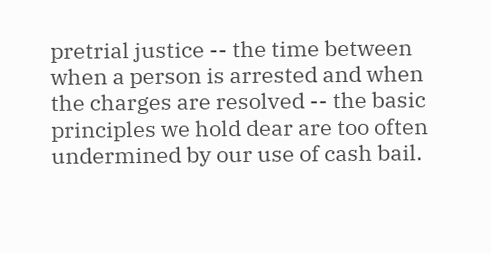pretrial justice -- the time between when a person is arrested and when the charges are resolved -- the basic principles we hold dear are too often undermined by our use of cash bail.